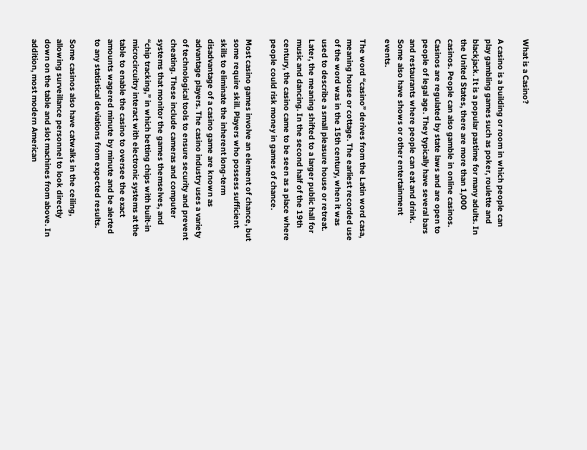What is a Casino?

A casino is a building or room in which people can play gambling games such as poker, roulette and blackjack. It is a popular pastime for many adults. In the United States, there are more than 1,000 casinos. People can also gamble in online casinos. Casinos are regulated by state laws and are open to people of legal age. They typically have several bars and restaurants where people can eat and drink. Some also have shows or other entertainment events.

The word “casino” derives from the Latin word casa, meaning house or cottage. The earliest recorded use of the word was in the 15th century, when it was used to describe a small pleasure house or retreat. Later, the meaning shifted to a larger public hall for music and dancing. In the second half of the 19th century, the casino came to be seen as a place where people could risk money in games of chance.

Most casino games involve an element of chance, but some require skill. Players who possess sufficient skills to eliminate the inherent long-term disadvantage of a casino game are known as advantage players. The casino industry uses a variety of technological tools to ensure security and prevent cheating. These include cameras and computer systems that monitor the games themselves, and “chip tracking,” in which betting chips with built-in microcircuitry interact with electronic systems at the table to enable the casino to oversee the exact amounts wagered minute by minute and be alerted to any statistical deviations from expected results.

Some casinos also have catwalks in the ceiling, allowing surveillance personnel to look directly down on the table and slot machines from above. In addition, most modern American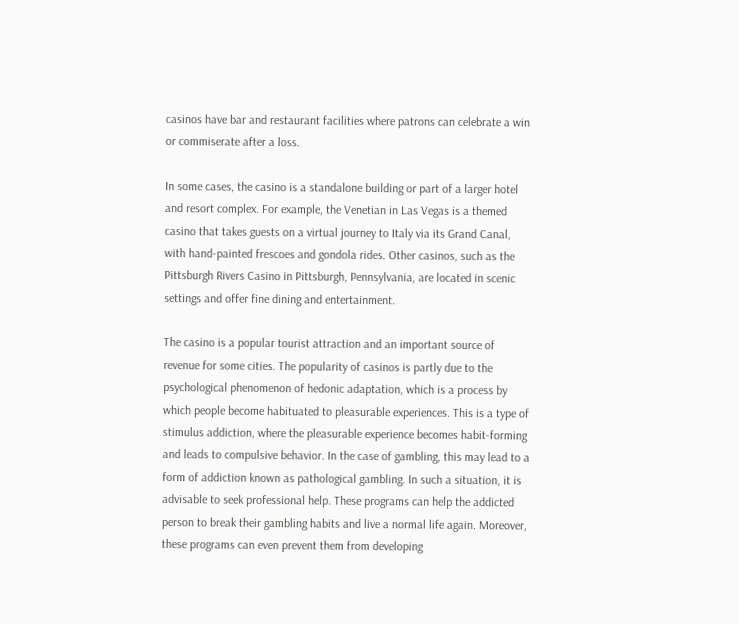casinos have bar and restaurant facilities where patrons can celebrate a win or commiserate after a loss.

In some cases, the casino is a standalone building or part of a larger hotel and resort complex. For example, the Venetian in Las Vegas is a themed casino that takes guests on a virtual journey to Italy via its Grand Canal, with hand-painted frescoes and gondola rides. Other casinos, such as the Pittsburgh Rivers Casino in Pittsburgh, Pennsylvania, are located in scenic settings and offer fine dining and entertainment.

The casino is a popular tourist attraction and an important source of revenue for some cities. The popularity of casinos is partly due to the psychological phenomenon of hedonic adaptation, which is a process by which people become habituated to pleasurable experiences. This is a type of stimulus addiction, where the pleasurable experience becomes habit-forming and leads to compulsive behavior. In the case of gambling, this may lead to a form of addiction known as pathological gambling. In such a situation, it is advisable to seek professional help. These programs can help the addicted person to break their gambling habits and live a normal life again. Moreover, these programs can even prevent them from developing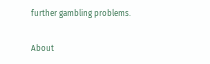further gambling problems.

About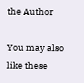the Author

You may also like these